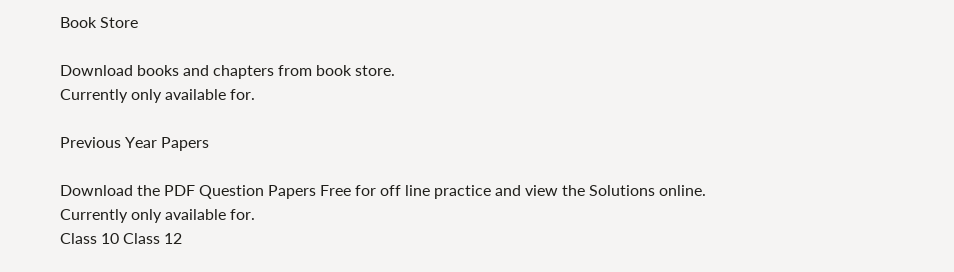Book Store

Download books and chapters from book store.
Currently only available for.

Previous Year Papers

Download the PDF Question Papers Free for off line practice and view the Solutions online.
Currently only available for.
Class 10 Class 12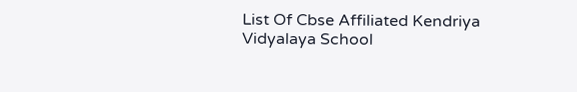List Of Cbse Affiliated Kendriya Vidyalaya School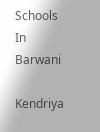Schools In Barwani

Kendriya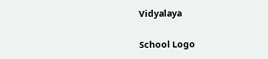Vidyalaya

School Logo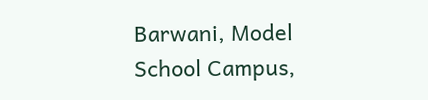Barwani, Model School Campus,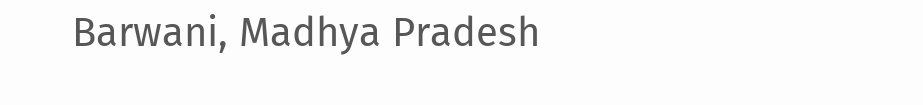Barwani, Madhya Pradesh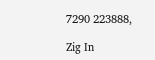7290 223888,

Zig In